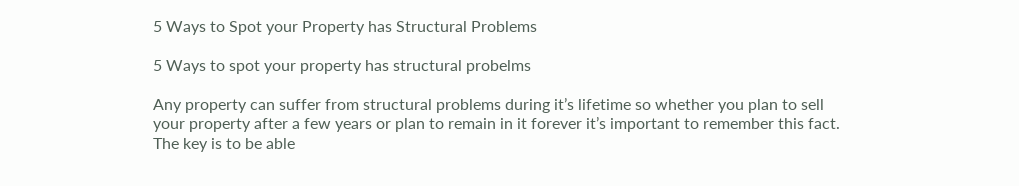5 Ways to Spot your Property has Structural Problems

5 Ways to spot your property has structural probelms

Any property can suffer from structural problems during it’s lifetime so whether you plan to sell your property after a few years or plan to remain in it forever it’s important to remember this fact. The key is to be able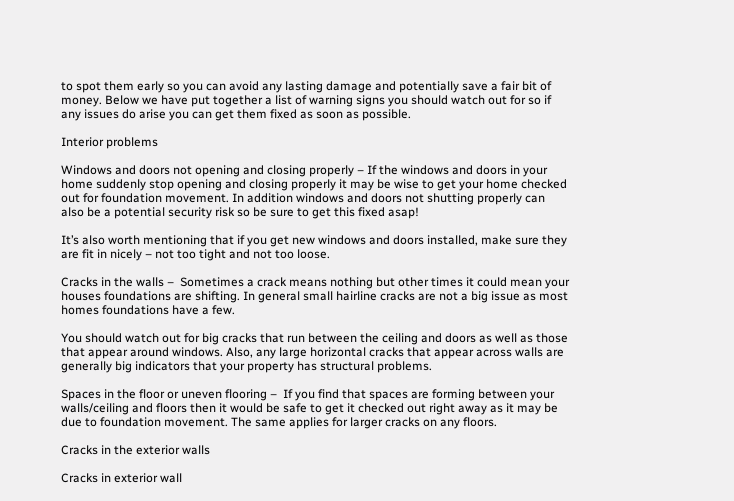to spot them early so you can avoid any lasting damage and potentially save a fair bit of money. Below we have put together a list of warning signs you should watch out for so if any issues do arise you can get them fixed as soon as possible.

Interior problems

Windows and doors not opening and closing properly – If the windows and doors in your home suddenly stop opening and closing properly it may be wise to get your home checked out for foundation movement. In addition windows and doors not shutting properly can also be a potential security risk so be sure to get this fixed asap!

It’s also worth mentioning that if you get new windows and doors installed, make sure they are fit in nicely – not too tight and not too loose.

Cracks in the walls –  Sometimes a crack means nothing but other times it could mean your houses foundations are shifting. In general small hairline cracks are not a big issue as most homes foundations have a few.

You should watch out for big cracks that run between the ceiling and doors as well as those that appear around windows. Also, any large horizontal cracks that appear across walls are generally big indicators that your property has structural problems.

Spaces in the floor or uneven flooring –  If you find that spaces are forming between your walls/ceiling and floors then it would be safe to get it checked out right away as it may be due to foundation movement. The same applies for larger cracks on any floors.

Cracks in the exterior walls

Cracks in exterior wall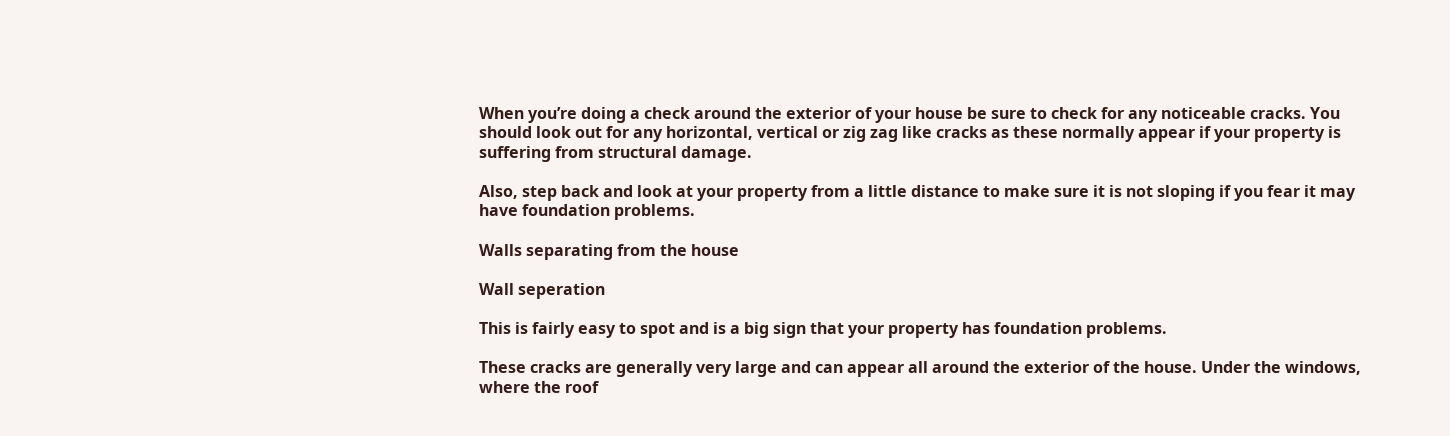When you’re doing a check around the exterior of your house be sure to check for any noticeable cracks. You should look out for any horizontal, vertical or zig zag like cracks as these normally appear if your property is suffering from structural damage.

Also, step back and look at your property from a little distance to make sure it is not sloping if you fear it may have foundation problems.

Walls separating from the house

Wall seperation

This is fairly easy to spot and is a big sign that your property has foundation problems.

These cracks are generally very large and can appear all around the exterior of the house. Under the windows, where the roof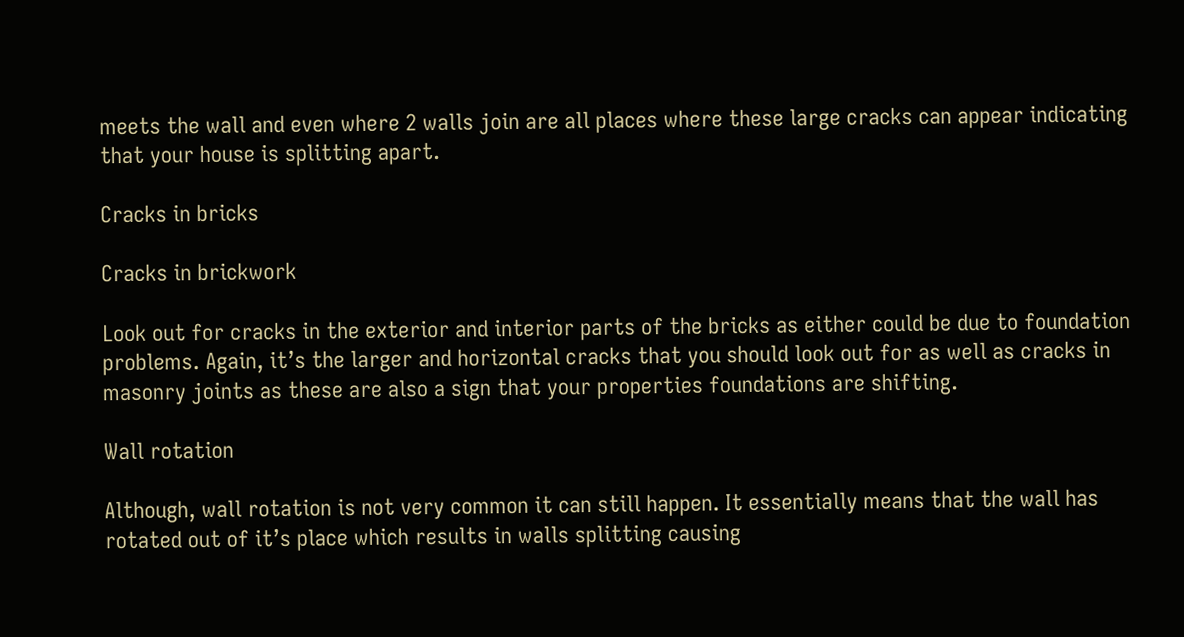meets the wall and even where 2 walls join are all places where these large cracks can appear indicating that your house is splitting apart.

Cracks in bricks

Cracks in brickwork

Look out for cracks in the exterior and interior parts of the bricks as either could be due to foundation problems. Again, it’s the larger and horizontal cracks that you should look out for as well as cracks in masonry joints as these are also a sign that your properties foundations are shifting.

Wall rotation

Although, wall rotation is not very common it can still happen. It essentially means that the wall has rotated out of it’s place which results in walls splitting causing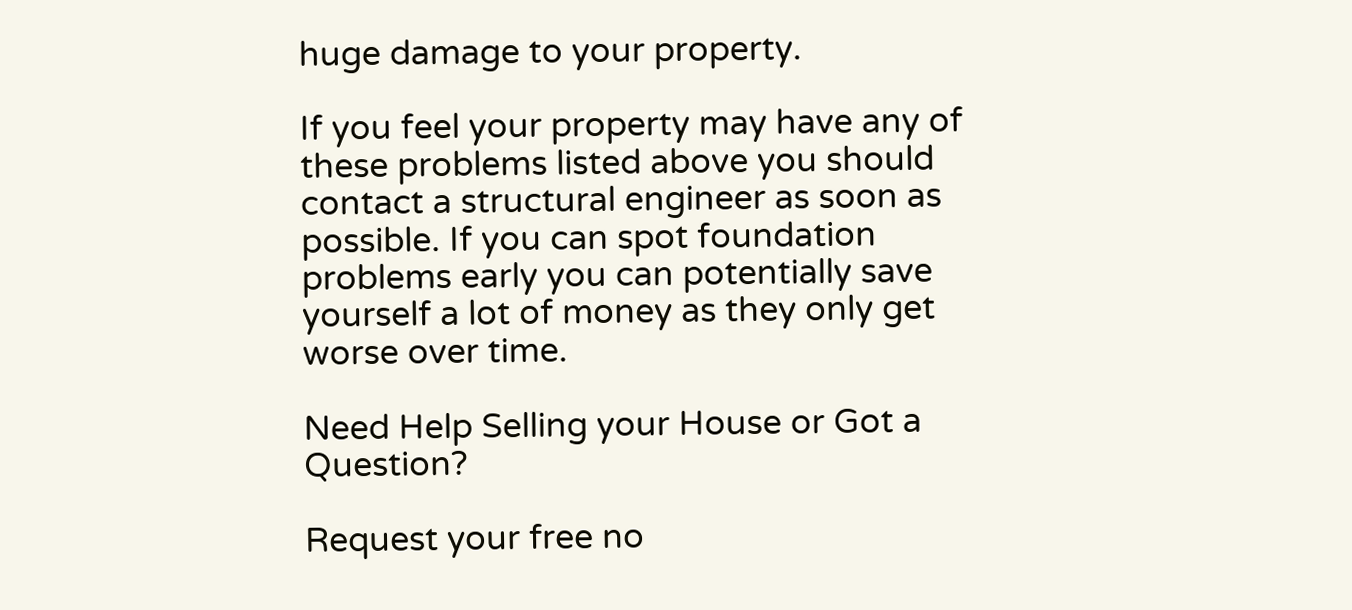huge damage to your property.

If you feel your property may have any of these problems listed above you should contact a structural engineer as soon as possible. If you can spot foundation problems early you can potentially save yourself a lot of money as they only get worse over time.

Need Help Selling your House or Got a Question?

Request your free no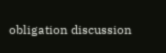obligation discussion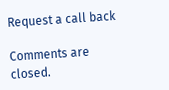Request a call back

Comments are closed.